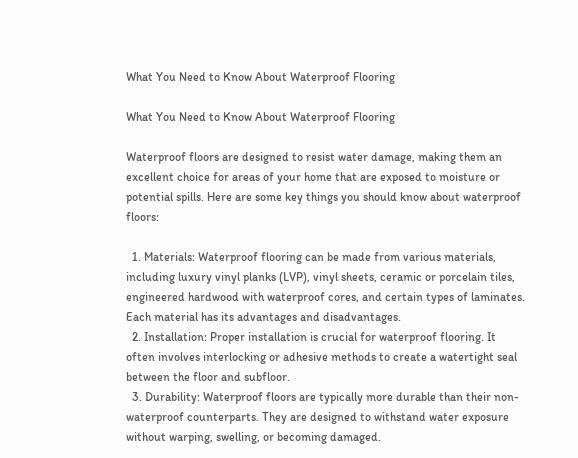What You Need to Know About Waterproof Flooring

What You Need to Know About Waterproof Flooring

Waterproof floors are designed to resist water damage, making them an excellent choice for areas of your home that are exposed to moisture or potential spills. Here are some key things you should know about waterproof floors:

  1. Materials: Waterproof flooring can be made from various materials, including luxury vinyl planks (LVP), vinyl sheets, ceramic or porcelain tiles, engineered hardwood with waterproof cores, and certain types of laminates. Each material has its advantages and disadvantages.
  2. Installation: Proper installation is crucial for waterproof flooring. It often involves interlocking or adhesive methods to create a watertight seal between the floor and subfloor.
  3. Durability: Waterproof floors are typically more durable than their non-waterproof counterparts. They are designed to withstand water exposure without warping, swelling, or becoming damaged.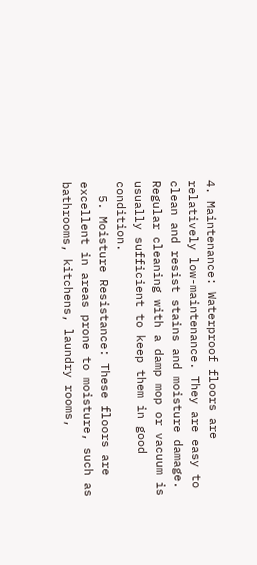4. Maintenance: Waterproof floors are relatively low-maintenance. They are easy to clean and resist stains and moisture damage. Regular cleaning with a damp mop or vacuum is usually sufficient to keep them in good condition.
  5. Moisture Resistance: These floors are excellent in areas prone to moisture, such as bathrooms, kitchens, laundry rooms,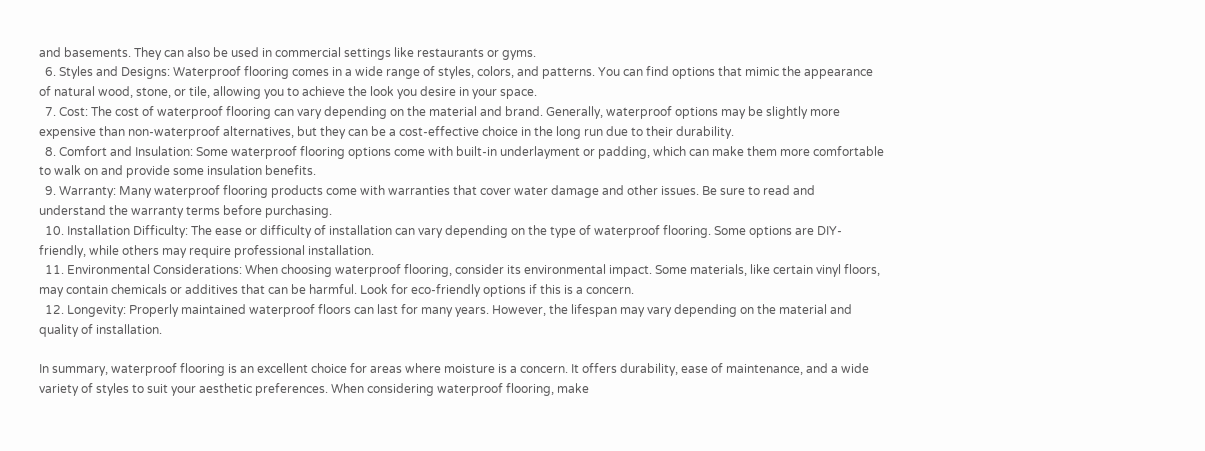and basements. They can also be used in commercial settings like restaurants or gyms.
  6. Styles and Designs: Waterproof flooring comes in a wide range of styles, colors, and patterns. You can find options that mimic the appearance of natural wood, stone, or tile, allowing you to achieve the look you desire in your space.
  7. Cost: The cost of waterproof flooring can vary depending on the material and brand. Generally, waterproof options may be slightly more expensive than non-waterproof alternatives, but they can be a cost-effective choice in the long run due to their durability.
  8. Comfort and Insulation: Some waterproof flooring options come with built-in underlayment or padding, which can make them more comfortable to walk on and provide some insulation benefits.
  9. Warranty: Many waterproof flooring products come with warranties that cover water damage and other issues. Be sure to read and understand the warranty terms before purchasing.
  10. Installation Difficulty: The ease or difficulty of installation can vary depending on the type of waterproof flooring. Some options are DIY-friendly, while others may require professional installation.
  11. Environmental Considerations: When choosing waterproof flooring, consider its environmental impact. Some materials, like certain vinyl floors, may contain chemicals or additives that can be harmful. Look for eco-friendly options if this is a concern.
  12. Longevity: Properly maintained waterproof floors can last for many years. However, the lifespan may vary depending on the material and quality of installation.

In summary, waterproof flooring is an excellent choice for areas where moisture is a concern. It offers durability, ease of maintenance, and a wide variety of styles to suit your aesthetic preferences. When considering waterproof flooring, make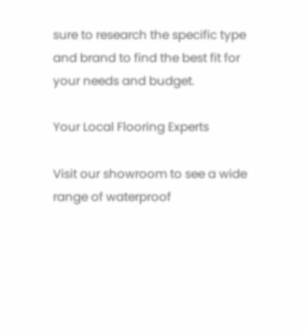sure to research the specific type and brand to find the best fit for your needs and budget.

Your Local Flooring Experts

Visit our showroom to see a wide range of waterproof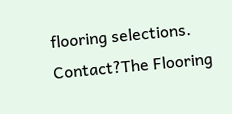flooring selections. Contact?The Flooring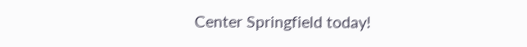Center Springfield today!